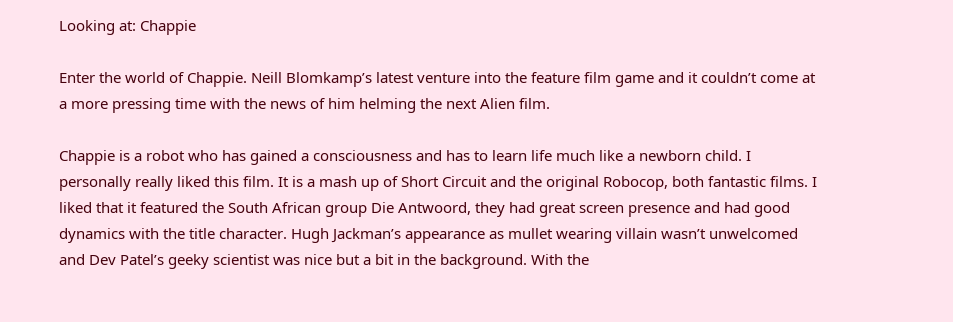Looking at: Chappie

Enter the world of Chappie. Neill Blomkamp’s latest venture into the feature film game and it couldn’t come at a more pressing time with the news of him helming the next Alien film.

Chappie is a robot who has gained a consciousness and has to learn life much like a newborn child. I personally really liked this film. It is a mash up of Short Circuit and the original Robocop, both fantastic films. I liked that it featured the South African group Die Antwoord, they had great screen presence and had good dynamics with the title character. Hugh Jackman’s appearance as mullet wearing villain wasn’t unwelcomed and Dev Patel’s geeky scientist was nice but a bit in the background. With the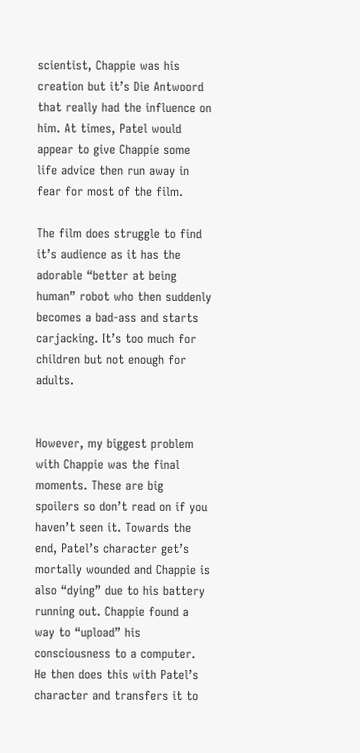scientist, Chappie was his creation but it’s Die Antwoord that really had the influence on him. At times, Patel would appear to give Chappie some life advice then run away in fear for most of the film.

The film does struggle to find it’s audience as it has the adorable “better at being human” robot who then suddenly becomes a bad-ass and starts carjacking. It’s too much for children but not enough for adults.


However, my biggest problem with Chappie was the final moments. These are big spoilers so don’t read on if you haven’t seen it. Towards the end, Patel’s character get’s mortally wounded and Chappie is also “dying” due to his battery running out. Chappie found a way to “upload” his consciousness to a computer. He then does this with Patel’s character and transfers it to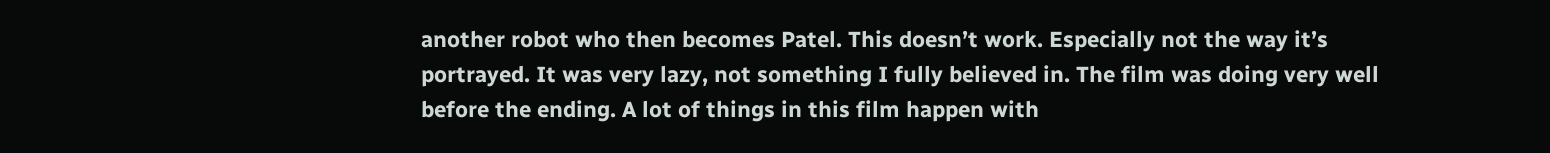another robot who then becomes Patel. This doesn’t work. Especially not the way it’s portrayed. It was very lazy, not something I fully believed in. The film was doing very well before the ending. A lot of things in this film happen with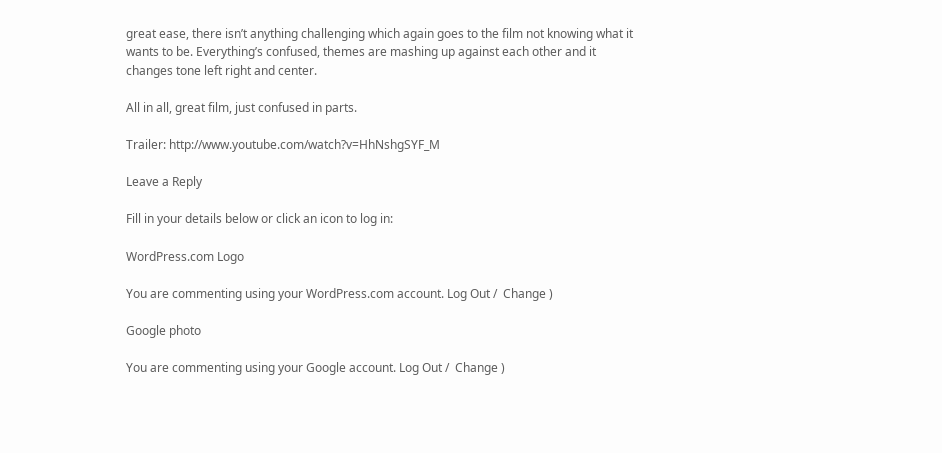great ease, there isn’t anything challenging which again goes to the film not knowing what it wants to be. Everything’s confused, themes are mashing up against each other and it changes tone left right and center.

All in all, great film, just confused in parts.

Trailer: http://www.youtube.com/watch?v=HhNshgSYF_M

Leave a Reply

Fill in your details below or click an icon to log in:

WordPress.com Logo

You are commenting using your WordPress.com account. Log Out /  Change )

Google photo

You are commenting using your Google account. Log Out /  Change )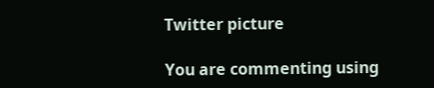Twitter picture

You are commenting using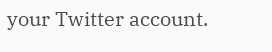your Twitter account.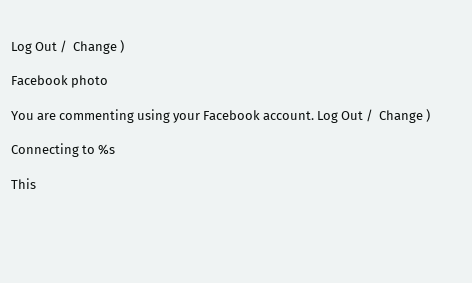Log Out /  Change )

Facebook photo

You are commenting using your Facebook account. Log Out /  Change )

Connecting to %s

This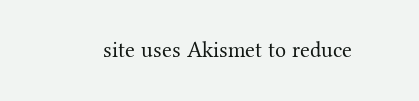site uses Akismet to reduce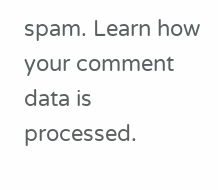spam. Learn how your comment data is processed.